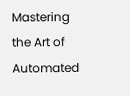Mastering the Art of Automated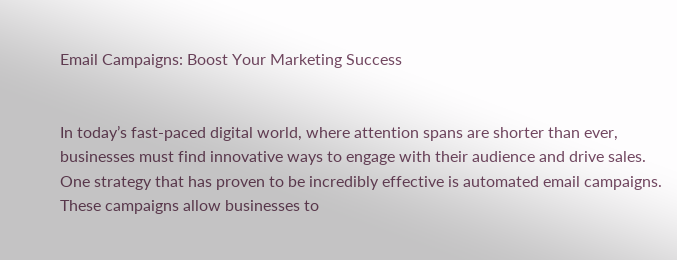Email Campaigns: Boost Your Marketing Success


In today’s fast-paced digital world, where attention spans are shorter than ever, businesses must find innovative ways to engage with their audience and drive sales. One strategy that has proven to be incredibly effective is automated email campaigns. These campaigns allow businesses to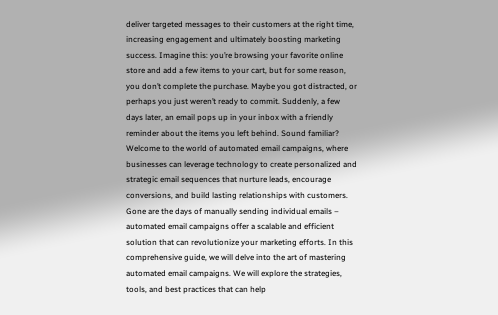deliver targeted messages to their customers at the right time, increasing engagement and ultimately boosting marketing success. Imagine this: you’re browsing your favorite online store and add a few items to your cart, but for some reason, you don’t complete the purchase. Maybe you got distracted, or perhaps you just weren’t ready to commit. Suddenly, a few days later, an email pops up in your inbox with a friendly reminder about the items you left behind. Sound familiar? Welcome to the world of automated email campaigns, where businesses can leverage technology to create personalized and strategic email sequences that nurture leads, encourage conversions, and build lasting relationships with customers. Gone are the days of manually sending individual emails – automated email campaigns offer a scalable and efficient solution that can revolutionize your marketing efforts. In this comprehensive guide, we will delve into the art of mastering automated email campaigns. We will explore the strategies, tools, and best practices that can help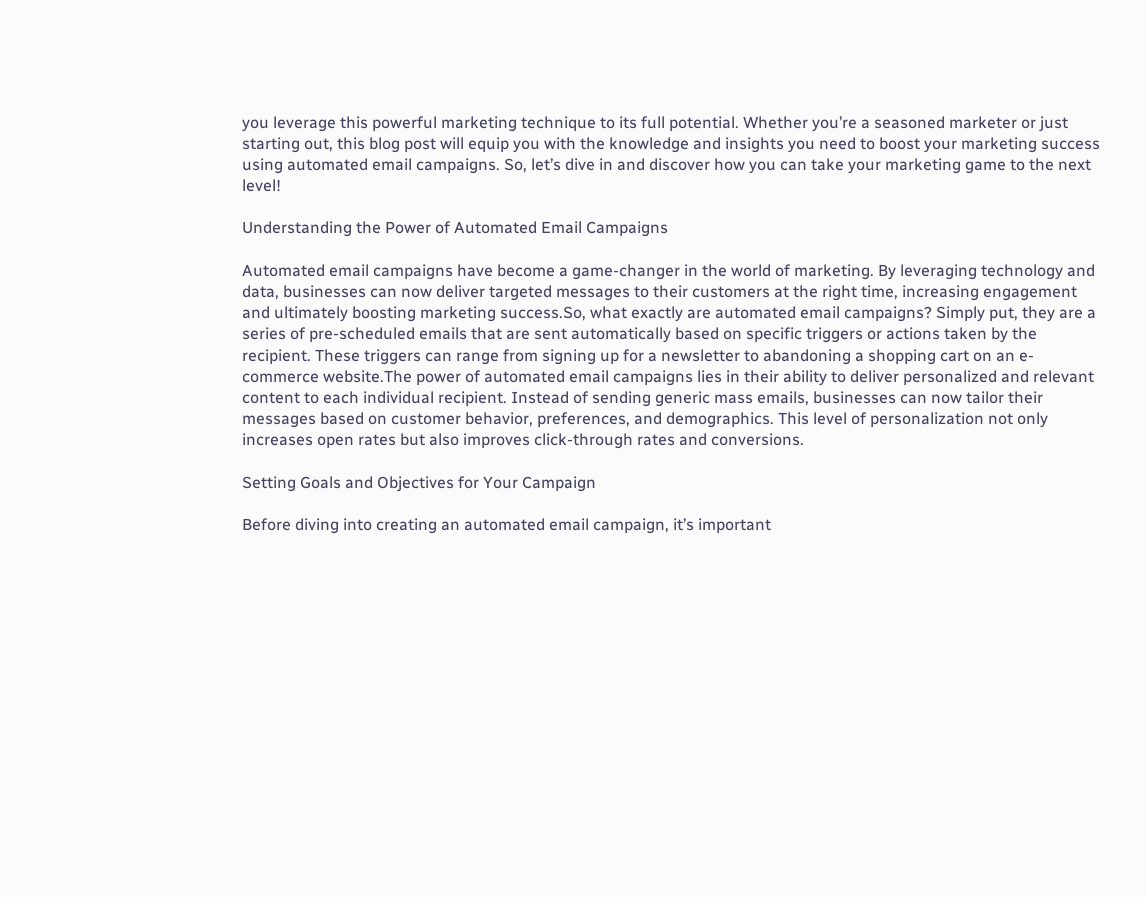you leverage this powerful marketing technique to its full potential. Whether you’re a seasoned marketer or just starting out, this blog post will equip you with the knowledge and insights you need to boost your marketing success using automated email campaigns. So, let’s dive in and discover how you can take your marketing game to the next level!

Understanding the Power of Automated Email Campaigns

Automated email campaigns have become a game-changer in the world of marketing. By leveraging technology and data, businesses can now deliver targeted messages to their customers at the right time, increasing engagement and ultimately boosting marketing success.So, what exactly are automated email campaigns? Simply put, they are a series of pre-scheduled emails that are sent automatically based on specific triggers or actions taken by the recipient. These triggers can range from signing up for a newsletter to abandoning a shopping cart on an e-commerce website.The power of automated email campaigns lies in their ability to deliver personalized and relevant content to each individual recipient. Instead of sending generic mass emails, businesses can now tailor their messages based on customer behavior, preferences, and demographics. This level of personalization not only increases open rates but also improves click-through rates and conversions.

Setting Goals and Objectives for Your Campaign

Before diving into creating an automated email campaign, it’s important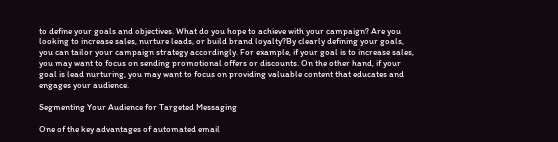to define your goals and objectives. What do you hope to achieve with your campaign? Are you looking to increase sales, nurture leads, or build brand loyalty?By clearly defining your goals, you can tailor your campaign strategy accordingly. For example, if your goal is to increase sales, you may want to focus on sending promotional offers or discounts. On the other hand, if your goal is lead nurturing, you may want to focus on providing valuable content that educates and engages your audience.

Segmenting Your Audience for Targeted Messaging

One of the key advantages of automated email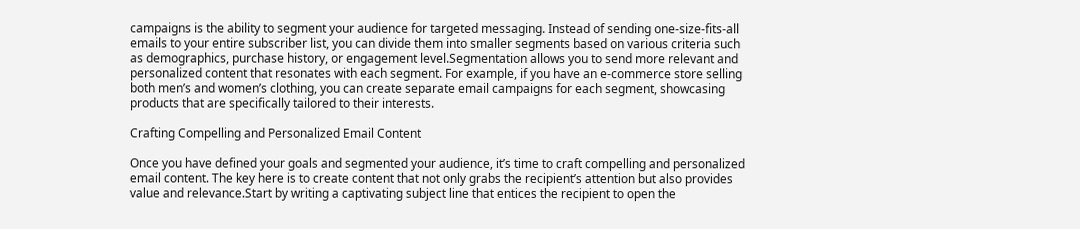campaigns is the ability to segment your audience for targeted messaging. Instead of sending one-size-fits-all emails to your entire subscriber list, you can divide them into smaller segments based on various criteria such as demographics, purchase history, or engagement level.Segmentation allows you to send more relevant and personalized content that resonates with each segment. For example, if you have an e-commerce store selling both men’s and women’s clothing, you can create separate email campaigns for each segment, showcasing products that are specifically tailored to their interests.

Crafting Compelling and Personalized Email Content

Once you have defined your goals and segmented your audience, it’s time to craft compelling and personalized email content. The key here is to create content that not only grabs the recipient’s attention but also provides value and relevance.Start by writing a captivating subject line that entices the recipient to open the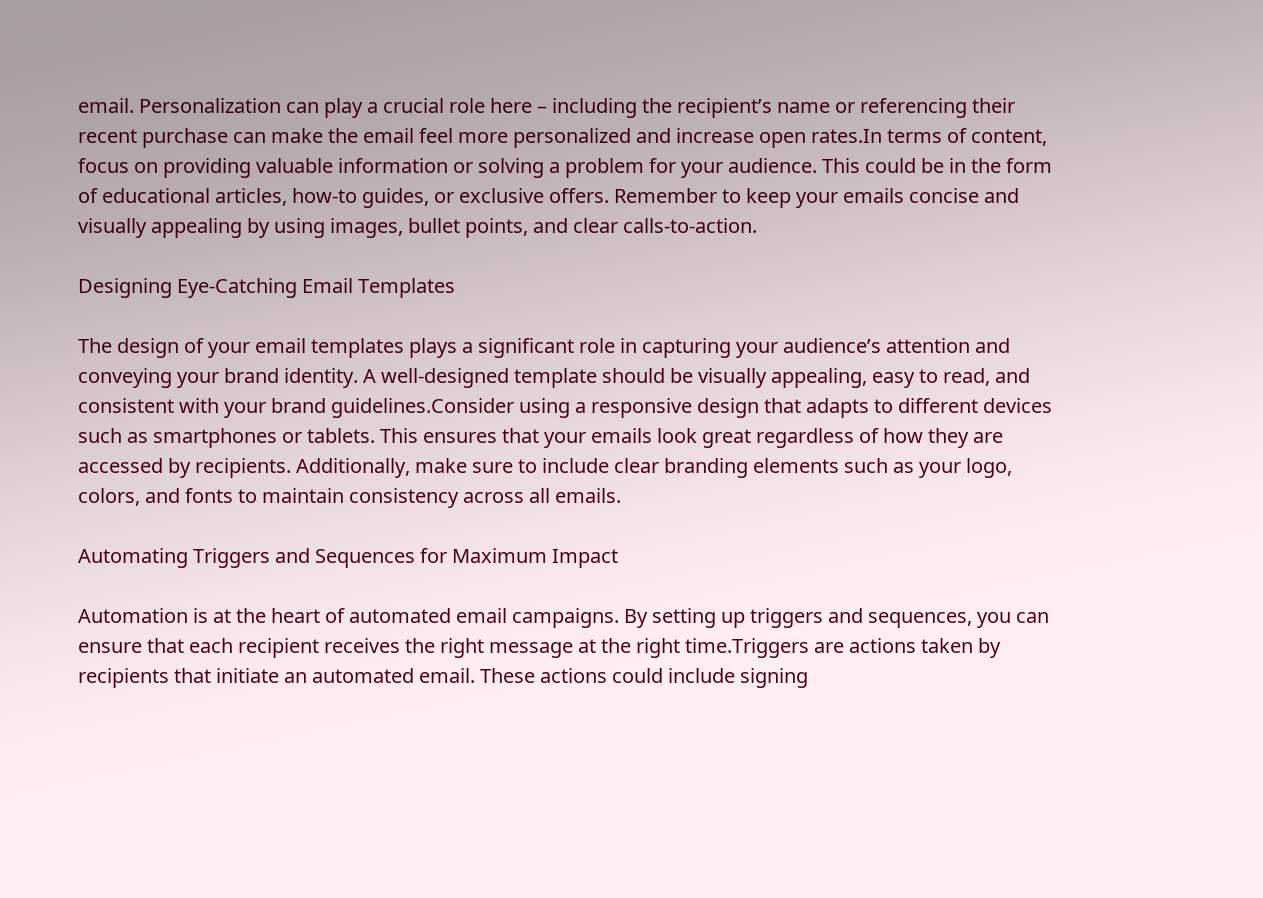email. Personalization can play a crucial role here – including the recipient’s name or referencing their recent purchase can make the email feel more personalized and increase open rates.In terms of content, focus on providing valuable information or solving a problem for your audience. This could be in the form of educational articles, how-to guides, or exclusive offers. Remember to keep your emails concise and visually appealing by using images, bullet points, and clear calls-to-action.

Designing Eye-Catching Email Templates

The design of your email templates plays a significant role in capturing your audience’s attention and conveying your brand identity. A well-designed template should be visually appealing, easy to read, and consistent with your brand guidelines.Consider using a responsive design that adapts to different devices such as smartphones or tablets. This ensures that your emails look great regardless of how they are accessed by recipients. Additionally, make sure to include clear branding elements such as your logo, colors, and fonts to maintain consistency across all emails.

Automating Triggers and Sequences for Maximum Impact

Automation is at the heart of automated email campaigns. By setting up triggers and sequences, you can ensure that each recipient receives the right message at the right time.Triggers are actions taken by recipients that initiate an automated email. These actions could include signing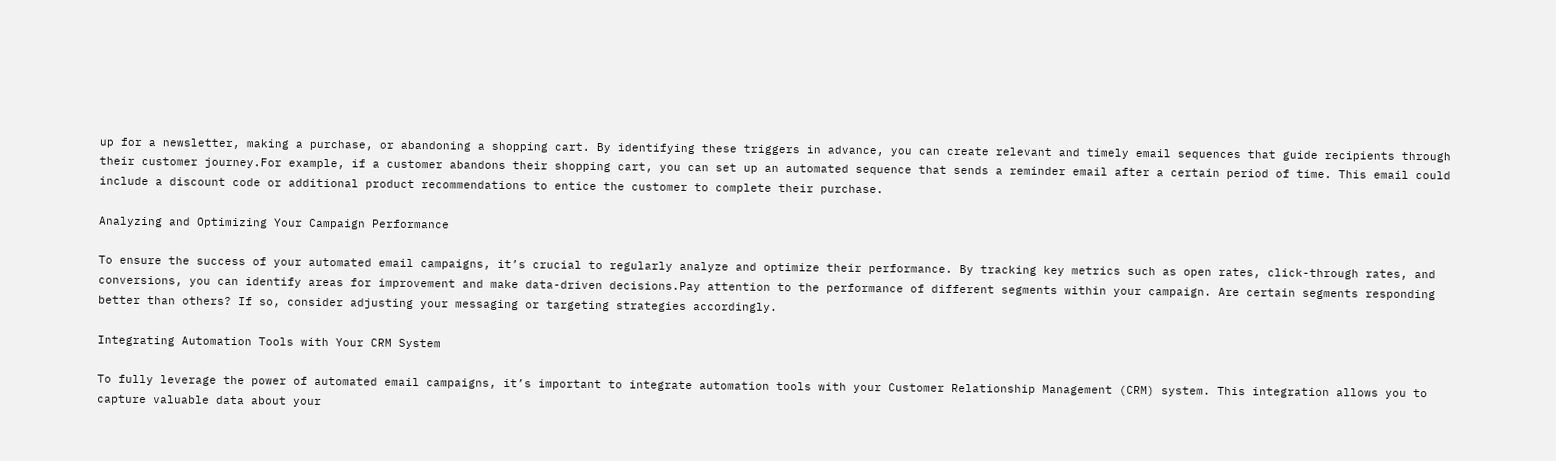up for a newsletter, making a purchase, or abandoning a shopping cart. By identifying these triggers in advance, you can create relevant and timely email sequences that guide recipients through their customer journey.For example, if a customer abandons their shopping cart, you can set up an automated sequence that sends a reminder email after a certain period of time. This email could include a discount code or additional product recommendations to entice the customer to complete their purchase.

Analyzing and Optimizing Your Campaign Performance

To ensure the success of your automated email campaigns, it’s crucial to regularly analyze and optimize their performance. By tracking key metrics such as open rates, click-through rates, and conversions, you can identify areas for improvement and make data-driven decisions.Pay attention to the performance of different segments within your campaign. Are certain segments responding better than others? If so, consider adjusting your messaging or targeting strategies accordingly.

Integrating Automation Tools with Your CRM System

To fully leverage the power of automated email campaigns, it’s important to integrate automation tools with your Customer Relationship Management (CRM) system. This integration allows you to capture valuable data about your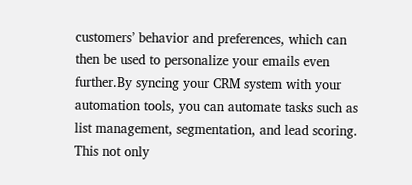customers’ behavior and preferences, which can then be used to personalize your emails even further.By syncing your CRM system with your automation tools, you can automate tasks such as list management, segmentation, and lead scoring. This not only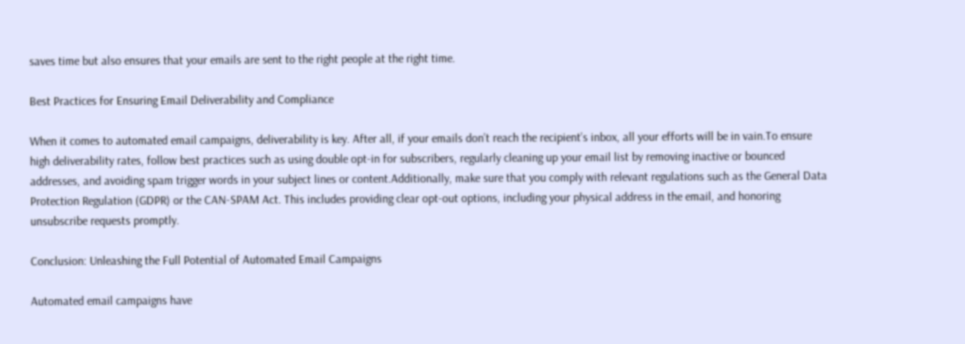saves time but also ensures that your emails are sent to the right people at the right time.

Best Practices for Ensuring Email Deliverability and Compliance

When it comes to automated email campaigns, deliverability is key. After all, if your emails don’t reach the recipient’s inbox, all your efforts will be in vain.To ensure high deliverability rates, follow best practices such as using double opt-in for subscribers, regularly cleaning up your email list by removing inactive or bounced addresses, and avoiding spam trigger words in your subject lines or content.Additionally, make sure that you comply with relevant regulations such as the General Data Protection Regulation (GDPR) or the CAN-SPAM Act. This includes providing clear opt-out options, including your physical address in the email, and honoring unsubscribe requests promptly.

Conclusion: Unleashing the Full Potential of Automated Email Campaigns

Automated email campaigns have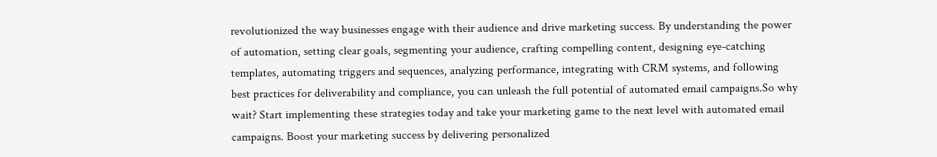revolutionized the way businesses engage with their audience and drive marketing success. By understanding the power of automation, setting clear goals, segmenting your audience, crafting compelling content, designing eye-catching templates, automating triggers and sequences, analyzing performance, integrating with CRM systems, and following best practices for deliverability and compliance, you can unleash the full potential of automated email campaigns.So why wait? Start implementing these strategies today and take your marketing game to the next level with automated email campaigns. Boost your marketing success by delivering personalized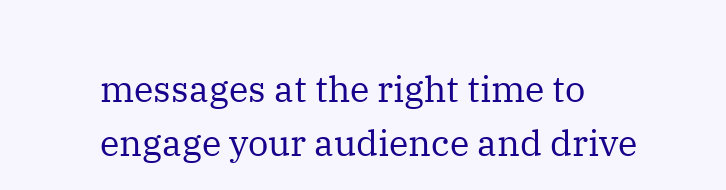messages at the right time to engage your audience and drive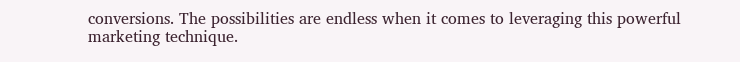conversions. The possibilities are endless when it comes to leveraging this powerful marketing technique.